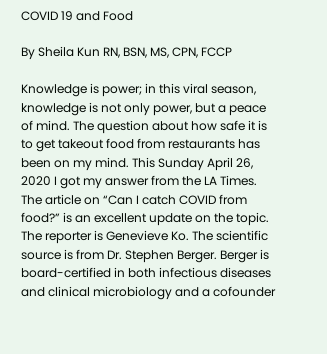COVID 19 and Food

By Sheila Kun RN, BSN, MS, CPN, FCCP

Knowledge is power; in this viral season, knowledge is not only power, but a peace of mind. The question about how safe it is to get takeout food from restaurants has been on my mind. This Sunday April 26, 2020 I got my answer from the LA Times. The article on “Can I catch COVID from food?” is an excellent update on the topic. The reporter is Genevieve Ko. The scientific source is from Dr. Stephen Berger. Berger is board-certified in both infectious diseases and clinical microbiology and a cofounder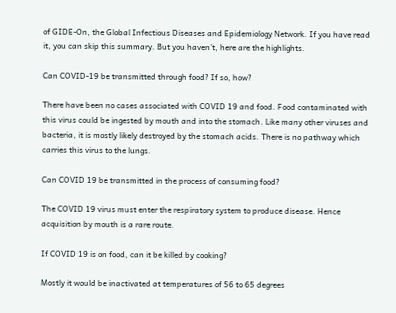of GIDE-On, the Global Infectious Diseases and Epidemiology Network. If you have read it, you can skip this summary. But you haven’t, here are the highlights.

Can COVID-19 be transmitted through food? If so, how?

There have been no cases associated with COVID 19 and food. Food contaminated with this virus could be ingested by mouth and into the stomach. Like many other viruses and bacteria, it is mostly likely destroyed by the stomach acids. There is no pathway which carries this virus to the lungs.

Can COVID 19 be transmitted in the process of consuming food?

The COVID 19 virus must enter the respiratory system to produce disease. Hence acquisition by mouth is a rare route.

If COVID 19 is on food, can it be killed by cooking?

Mostly it would be inactivated at temperatures of 56 to 65 degrees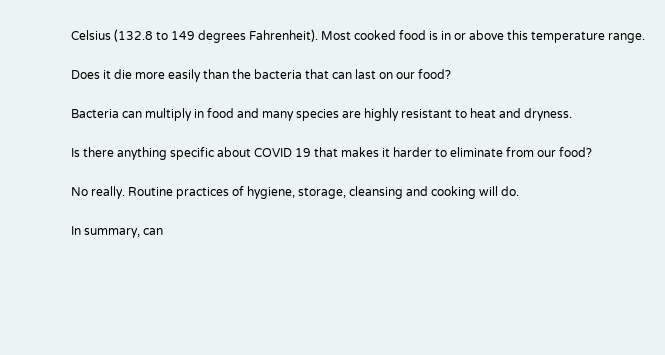Celsius (132.8 to 149 degrees Fahrenheit). Most cooked food is in or above this temperature range.

Does it die more easily than the bacteria that can last on our food?

Bacteria can multiply in food and many species are highly resistant to heat and dryness.

Is there anything specific about COVID 19 that makes it harder to eliminate from our food?

No really. Routine practices of hygiene, storage, cleansing and cooking will do.

In summary, can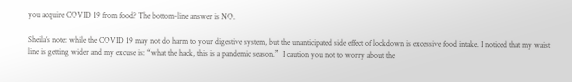you acquire COVID 19 from food? The bottom-line answer is NO.

Sheila’s note: while the COVID 19 may not do harm to your digestive system, but the unanticipated side effect of lockdown is excessive food intake. I noticed that my waist line is getting wider and my excuse is: “what the hack, this is a pandemic season.”  I caution you not to worry about the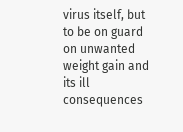virus itself, but to be on guard on unwanted weight gain and its ill consequences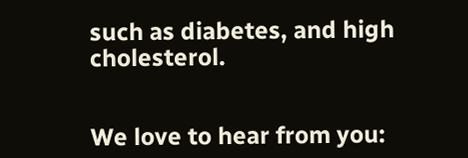such as diabetes, and high cholesterol.


We love to hear from you: